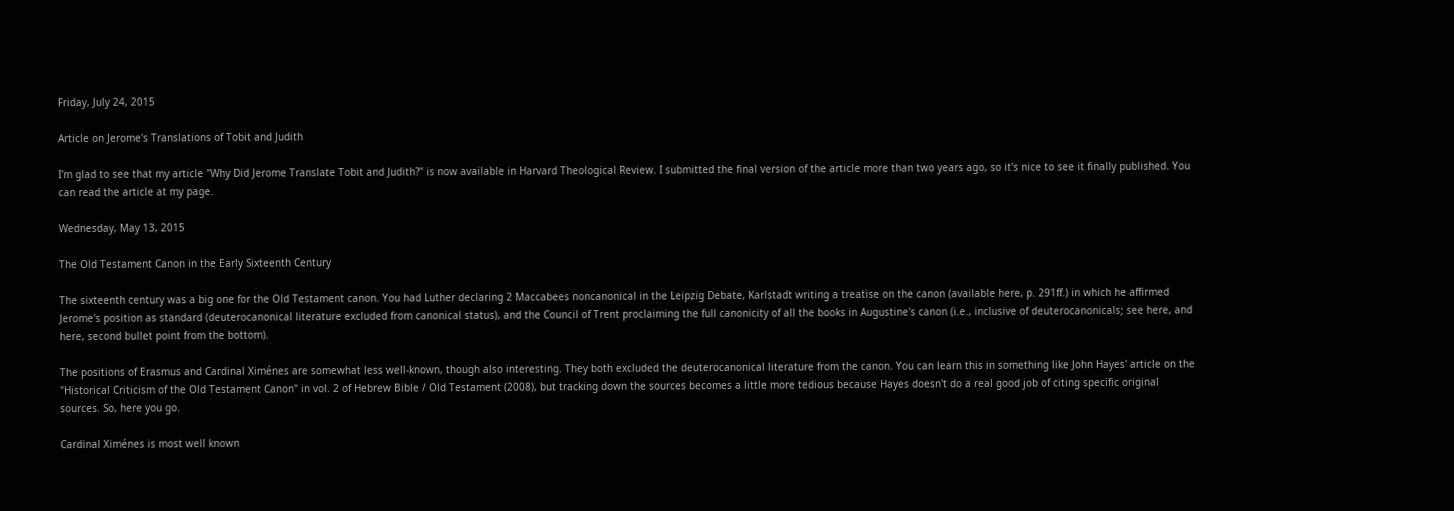Friday, July 24, 2015

Article on Jerome's Translations of Tobit and Judith

I'm glad to see that my article "Why Did Jerome Translate Tobit and Judith?" is now available in Harvard Theological Review. I submitted the final version of the article more than two years ago, so it's nice to see it finally published. You can read the article at my page.

Wednesday, May 13, 2015

The Old Testament Canon in the Early Sixteenth Century

The sixteenth century was a big one for the Old Testament canon. You had Luther declaring 2 Maccabees noncanonical in the Leipzig Debate, Karlstadt writing a treatise on the canon (available here, p. 291ff.) in which he affirmed Jerome's position as standard (deuterocanonical literature excluded from canonical status), and the Council of Trent proclaiming the full canonicity of all the books in Augustine's canon (i.e., inclusive of deuterocanonicals; see here, and here, second bullet point from the bottom).

The positions of Erasmus and Cardinal Ximénes are somewhat less well-known, though also interesting. They both excluded the deuterocanonical literature from the canon. You can learn this in something like John Hayes' article on the "Historical Criticism of the Old Testament Canon" in vol. 2 of Hebrew Bible / Old Testament (2008), but tracking down the sources becomes a little more tedious because Hayes doesn't do a real good job of citing specific original sources. So, here you go.

Cardinal Ximénes is most well known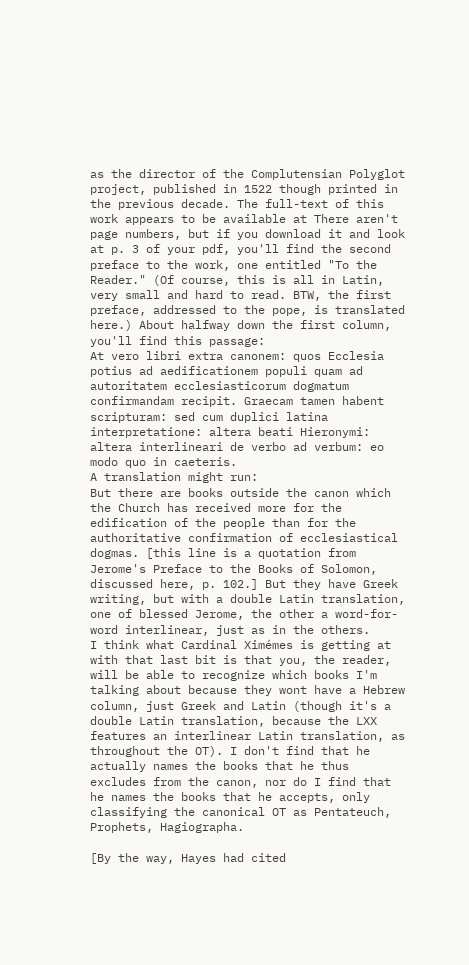as the director of the Complutensian Polyglot project, published in 1522 though printed in the previous decade. The full-text of this work appears to be available at There aren't page numbers, but if you download it and look at p. 3 of your pdf, you'll find the second preface to the work, one entitled "To the Reader." (Of course, this is all in Latin, very small and hard to read. BTW, the first preface, addressed to the pope, is translated here.) About halfway down the first column, you'll find this passage:
At vero libri extra canonem: quos Ecclesia potius ad aedificationem populi quam ad autoritatem ecclesiasticorum dogmatum confirmandam recipit. Graecam tamen habent scripturam: sed cum duplici latina interpretatione: altera beati Hieronymi: altera interlineari de verbo ad verbum: eo modo quo in caeteris.
A translation might run:
But there are books outside the canon which the Church has received more for the edification of the people than for the authoritative confirmation of ecclesiastical dogmas. [this line is a quotation from Jerome's Preface to the Books of Solomon, discussed here, p. 102.] But they have Greek writing, but with a double Latin translation, one of blessed Jerome, the other a word-for-word interlinear, just as in the others.
I think what Cardinal Ximémes is getting at with that last bit is that you, the reader, will be able to recognize which books I'm talking about because they wont have a Hebrew column, just Greek and Latin (though it's a double Latin translation, because the LXX features an interlinear Latin translation, as throughout the OT). I don't find that he actually names the books that he thus excludes from the canon, nor do I find that he names the books that he accepts, only classifying the canonical OT as Pentateuch, Prophets, Hagiographa.

[By the way, Hayes had cited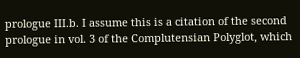prologue III.b. I assume this is a citation of the second prologue in vol. 3 of the Complutensian Polyglot, which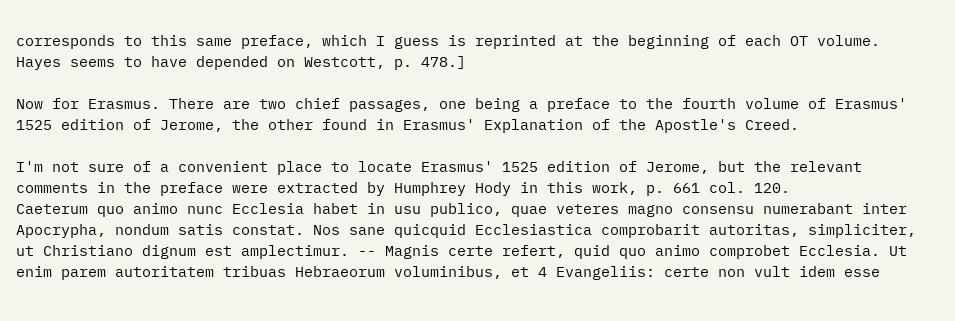corresponds to this same preface, which I guess is reprinted at the beginning of each OT volume. Hayes seems to have depended on Westcott, p. 478.]

Now for Erasmus. There are two chief passages, one being a preface to the fourth volume of Erasmus' 1525 edition of Jerome, the other found in Erasmus' Explanation of the Apostle's Creed.

I'm not sure of a convenient place to locate Erasmus' 1525 edition of Jerome, but the relevant comments in the preface were extracted by Humphrey Hody in this work, p. 661 col. 120.
Caeterum quo animo nunc Ecclesia habet in usu publico, quae veteres magno consensu numerabant inter Apocrypha, nondum satis constat. Nos sane quicquid Ecclesiastica comprobarit autoritas, simpliciter, ut Christiano dignum est amplectimur. -- Magnis certe refert, quid quo animo comprobet Ecclesia. Ut enim parem autoritatem tribuas Hebraeorum voluminibus, et 4 Evangeliis: certe non vult idem esse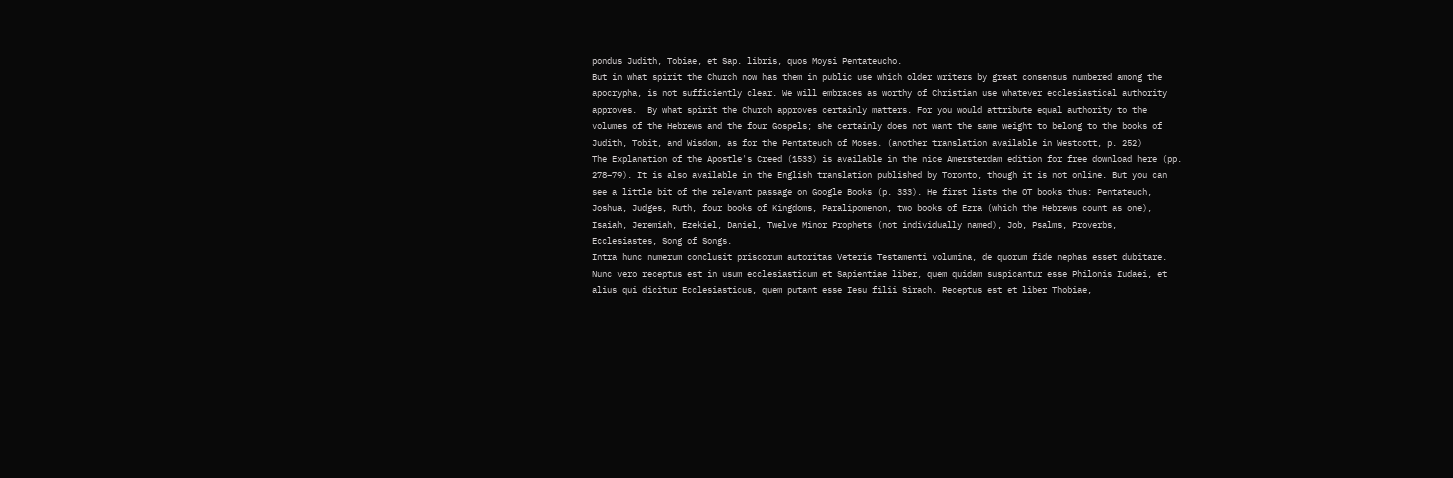pondus Judith, Tobiae, et Sap. libris, quos Moysi Pentateucho.
But in what spirit the Church now has them in public use which older writers by great consensus numbered among the apocrypha, is not sufficiently clear. We will embraces as worthy of Christian use whatever ecclesiastical authority approves.  By what spirit the Church approves certainly matters. For you would attribute equal authority to the volumes of the Hebrews and the four Gospels; she certainly does not want the same weight to belong to the books of Judith, Tobit, and Wisdom, as for the Pentateuch of Moses. (another translation available in Westcott, p. 252)
The Explanation of the Apostle's Creed (1533) is available in the nice Amersterdam edition for free download here (pp. 278–79). It is also available in the English translation published by Toronto, though it is not online. But you can see a little bit of the relevant passage on Google Books (p. 333). He first lists the OT books thus: Pentateuch, Joshua, Judges, Ruth, four books of Kingdoms, Paralipomenon, two books of Ezra (which the Hebrews count as one), Isaiah, Jeremiah, Ezekiel, Daniel, Twelve Minor Prophets (not individually named), Job, Psalms, Proverbs, Ecclesiastes, Song of Songs.
Intra hunc numerum conclusit priscorum autoritas Veteris Testamenti volumina, de quorum fide nephas esset dubitare. Nunc vero receptus est in usum ecclesiasticum et Sapientiae liber, quem quidam suspicantur esse Philonis Iudaei, et alius qui dicitur Ecclesiasticus, quem putant esse Iesu filii Sirach. Receptus est et liber Thobiae,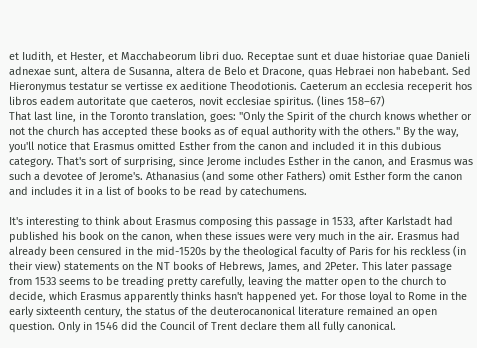et Iudith, et Hester, et Macchabeorum libri duo. Receptae sunt et duae historiae quae Danieli adnexae sunt, altera de Susanna, altera de Belo et Dracone, quas Hebraei non habebant. Sed Hieronymus testatur se vertisse ex aeditione Theodotionis. Caeterum an ecclesia receperit hos libros eadem autoritate que caeteros, novit ecclesiae spiritus. (lines 158–67)
That last line, in the Toronto translation, goes: "Only the Spirit of the church knows whether or not the church has accepted these books as of equal authority with the others." By the way, you'll notice that Erasmus omitted Esther from the canon and included it in this dubious category. That's sort of surprising, since Jerome includes Esther in the canon, and Erasmus was such a devotee of Jerome's. Athanasius (and some other Fathers) omit Esther form the canon and includes it in a list of books to be read by catechumens.

It's interesting to think about Erasmus composing this passage in 1533, after Karlstadt had published his book on the canon, when these issues were very much in the air. Erasmus had already been censured in the mid-1520s by the theological faculty of Paris for his reckless (in their view) statements on the NT books of Hebrews, James, and 2Peter. This later passage from 1533 seems to be treading pretty carefully, leaving the matter open to the church to decide, which Erasmus apparently thinks hasn't happened yet. For those loyal to Rome in the early sixteenth century, the status of the deuterocanonical literature remained an open question. Only in 1546 did the Council of Trent declare them all fully canonical.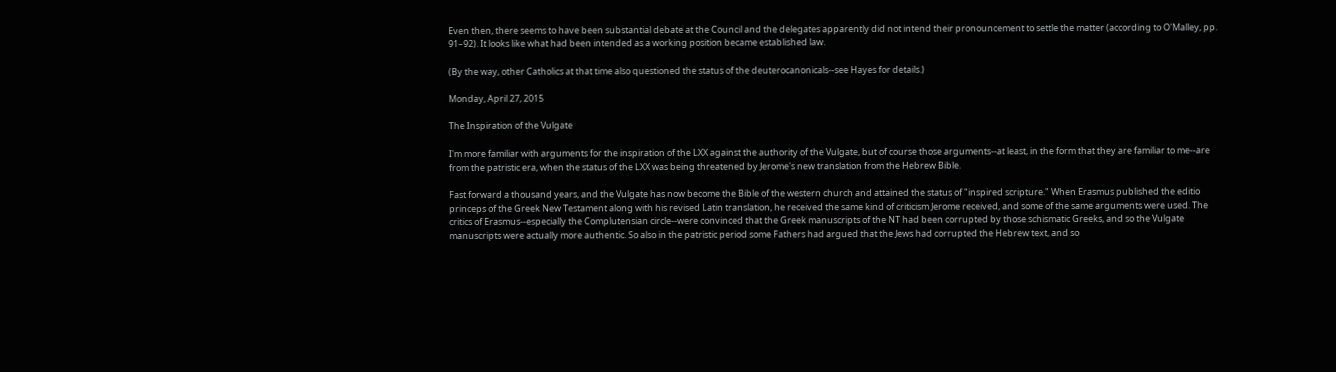Even then, there seems to have been substantial debate at the Council and the delegates apparently did not intend their pronouncement to settle the matter (according to O'Malley, pp. 91–92). It looks like what had been intended as a working position became established law.

(By the way, other Catholics at that time also questioned the status of the deuterocanonicals--see Hayes for details.)

Monday, April 27, 2015

The Inspiration of the Vulgate

I'm more familiar with arguments for the inspiration of the LXX against the authority of the Vulgate, but of course those arguments--at least, in the form that they are familiar to me--are from the patristic era, when the status of the LXX was being threatened by Jerome's new translation from the Hebrew Bible.

Fast forward a thousand years, and the Vulgate has now become the Bible of the western church and attained the status of "inspired scripture." When Erasmus published the editio princeps of the Greek New Testament along with his revised Latin translation, he received the same kind of criticism Jerome received, and some of the same arguments were used. The critics of Erasmus--especially the Complutensian circle--were convinced that the Greek manuscripts of the NT had been corrupted by those schismatic Greeks, and so the Vulgate manuscripts were actually more authentic. So also in the patristic period some Fathers had argued that the Jews had corrupted the Hebrew text, and so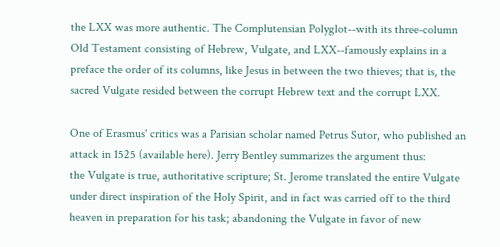the LXX was more authentic. The Complutensian Polyglot--with its three-column Old Testament consisting of Hebrew, Vulgate, and LXX--famously explains in a preface the order of its columns, like Jesus in between the two thieves; that is, the sacred Vulgate resided between the corrupt Hebrew text and the corrupt LXX.

One of Erasmus' critics was a Parisian scholar named Petrus Sutor, who published an attack in 1525 (available here). Jerry Bentley summarizes the argument thus:
the Vulgate is true, authoritative scripture; St. Jerome translated the entire Vulgate under direct inspiration of the Holy Spirit, and in fact was carried off to the third heaven in preparation for his task; abandoning the Vulgate in favor of new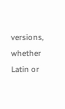versions, whether Latin or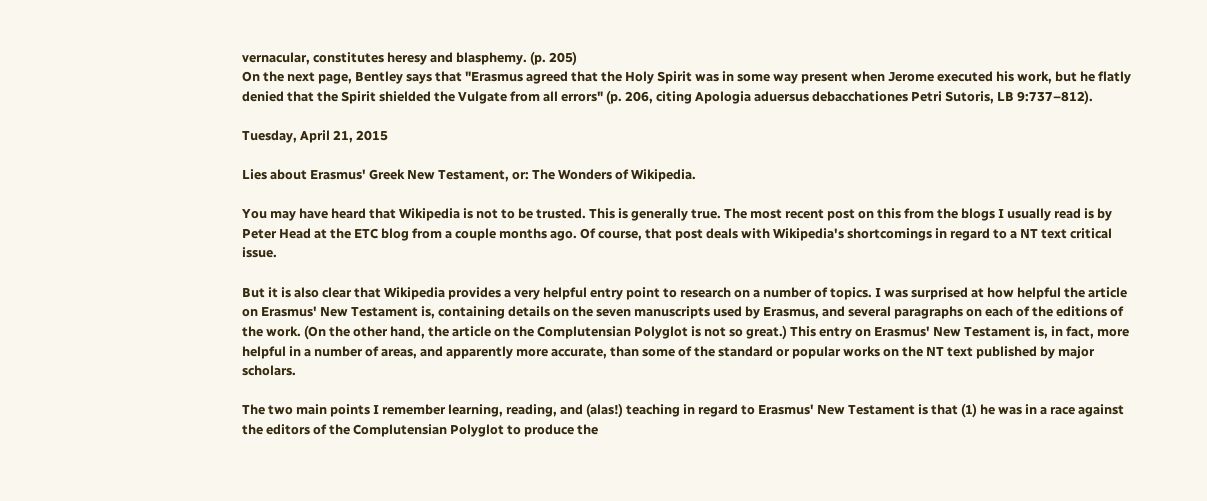vernacular, constitutes heresy and blasphemy. (p. 205)
On the next page, Bentley says that "Erasmus agreed that the Holy Spirit was in some way present when Jerome executed his work, but he flatly denied that the Spirit shielded the Vulgate from all errors" (p. 206, citing Apologia aduersus debacchationes Petri Sutoris, LB 9:737–812).

Tuesday, April 21, 2015

Lies about Erasmus' Greek New Testament, or: The Wonders of Wikipedia.

You may have heard that Wikipedia is not to be trusted. This is generally true. The most recent post on this from the blogs I usually read is by Peter Head at the ETC blog from a couple months ago. Of course, that post deals with Wikipedia's shortcomings in regard to a NT text critical issue.

But it is also clear that Wikipedia provides a very helpful entry point to research on a number of topics. I was surprised at how helpful the article on Erasmus' New Testament is, containing details on the seven manuscripts used by Erasmus, and several paragraphs on each of the editions of the work. (On the other hand, the article on the Complutensian Polyglot is not so great.) This entry on Erasmus' New Testament is, in fact, more helpful in a number of areas, and apparently more accurate, than some of the standard or popular works on the NT text published by major scholars.

The two main points I remember learning, reading, and (alas!) teaching in regard to Erasmus' New Testament is that (1) he was in a race against the editors of the Complutensian Polyglot to produce the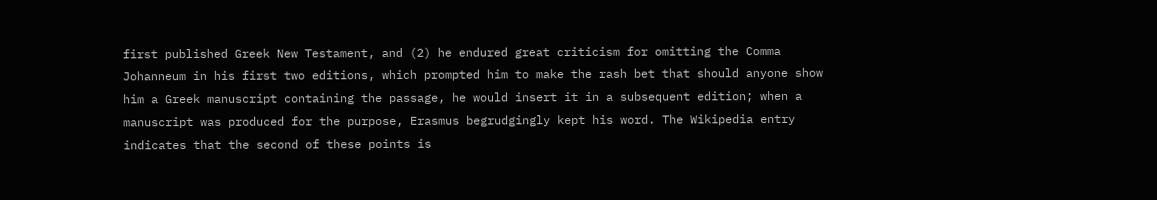first published Greek New Testament, and (2) he endured great criticism for omitting the Comma Johanneum in his first two editions, which prompted him to make the rash bet that should anyone show him a Greek manuscript containing the passage, he would insert it in a subsequent edition; when a manuscript was produced for the purpose, Erasmus begrudgingly kept his word. The Wikipedia entry indicates that the second of these points is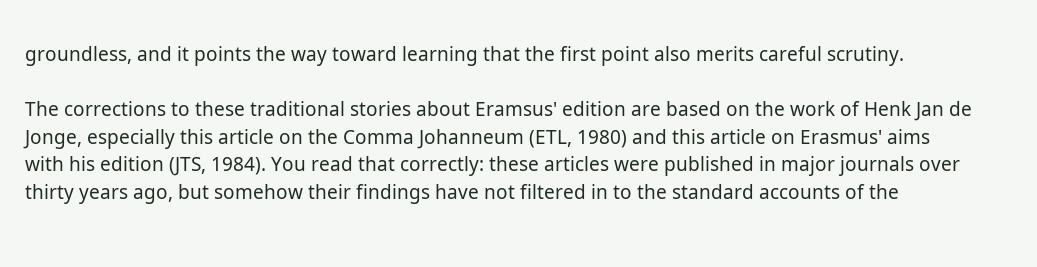groundless, and it points the way toward learning that the first point also merits careful scrutiny.

The corrections to these traditional stories about Eramsus' edition are based on the work of Henk Jan de Jonge, especially this article on the Comma Johanneum (ETL, 1980) and this article on Erasmus' aims with his edition (JTS, 1984). You read that correctly: these articles were published in major journals over thirty years ago, but somehow their findings have not filtered in to the standard accounts of the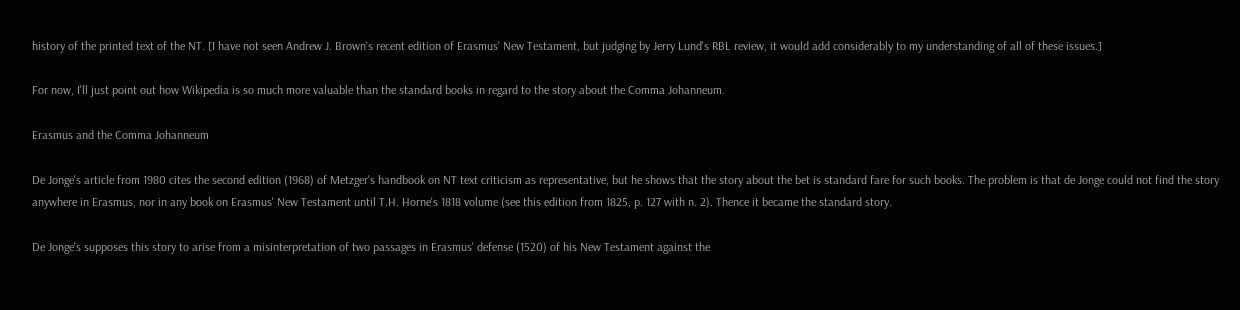history of the printed text of the NT. [I have not seen Andrew J. Brown's recent edition of Erasmus' New Testament, but judging by Jerry Lund's RBL review, it would add considerably to my understanding of all of these issues.]

For now, I'll just point out how Wikipedia is so much more valuable than the standard books in regard to the story about the Comma Johanneum.

Erasmus and the Comma Johanneum

De Jonge's article from 1980 cites the second edition (1968) of Metzger's handbook on NT text criticism as representative, but he shows that the story about the bet is standard fare for such books. The problem is that de Jonge could not find the story anywhere in Erasmus, nor in any book on Erasmus' New Testament until T.H. Horne's 1818 volume (see this edition from 1825, p. 127 with n. 2). Thence it became the standard story.

De Jonge's supposes this story to arise from a misinterpretation of two passages in Erasmus' defense (1520) of his New Testament against the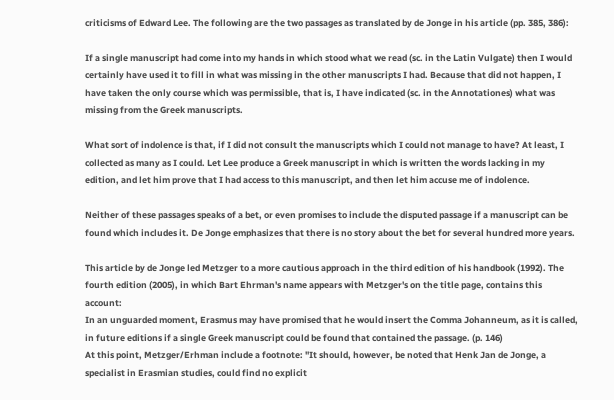criticisms of Edward Lee. The following are the two passages as translated by de Jonge in his article (pp. 385, 386):

If a single manuscript had come into my hands in which stood what we read (sc. in the Latin Vulgate) then I would certainly have used it to fill in what was missing in the other manuscripts I had. Because that did not happen, I have taken the only course which was permissible, that is, I have indicated (sc. in the Annotationes) what was missing from the Greek manuscripts.

What sort of indolence is that, if I did not consult the manuscripts which I could not manage to have? At least, I collected as many as I could. Let Lee produce a Greek manuscript in which is written the words lacking in my edition, and let him prove that I had access to this manuscript, and then let him accuse me of indolence.

Neither of these passages speaks of a bet, or even promises to include the disputed passage if a manuscript can be found which includes it. De Jonge emphasizes that there is no story about the bet for several hundred more years.

This article by de Jonge led Metzger to a more cautious approach in the third edition of his handbook (1992). The fourth edition (2005), in which Bart Ehrman's name appears with Metzger's on the title page, contains this account:
In an unguarded moment, Erasmus may have promised that he would insert the Comma Johanneum, as it is called, in future editions if a single Greek manuscript could be found that contained the passage. (p. 146)
At this point, Metzger/Erhman include a footnote: "It should, however, be noted that Henk Jan de Jonge, a specialist in Erasmian studies, could find no explicit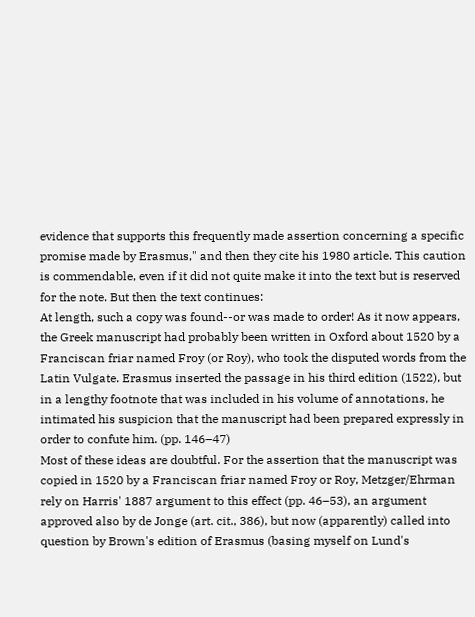evidence that supports this frequently made assertion concerning a specific promise made by Erasmus," and then they cite his 1980 article. This caution is commendable, even if it did not quite make it into the text but is reserved for the note. But then the text continues:
At length, such a copy was found--or was made to order! As it now appears, the Greek manuscript had probably been written in Oxford about 1520 by a Franciscan friar named Froy (or Roy), who took the disputed words from the Latin Vulgate. Erasmus inserted the passage in his third edition (1522), but in a lengthy footnote that was included in his volume of annotations, he intimated his suspicion that the manuscript had been prepared expressly in order to confute him. (pp. 146–47)
Most of these ideas are doubtful. For the assertion that the manuscript was copied in 1520 by a Franciscan friar named Froy or Roy, Metzger/Ehrman rely on Harris' 1887 argument to this effect (pp. 46–53), an argument approved also by de Jonge (art. cit., 386), but now (apparently) called into question by Brown's edition of Erasmus (basing myself on Lund's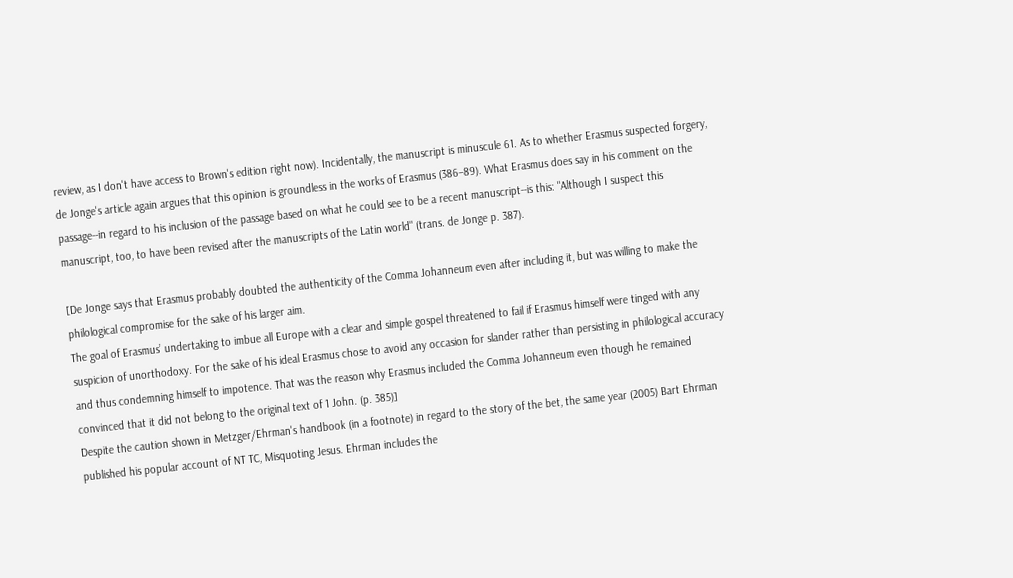review, as I don't have access to Brown's edition right now). Incidentally, the manuscript is minuscule 61. As to whether Erasmus suspected forgery, de Jonge's article again argues that this opinion is groundless in the works of Erasmus (386–89). What Erasmus does say in his comment on the passage--in regard to his inclusion of the passage based on what he could see to be a recent manuscript--is this: "Although I suspect this manuscript, too, to have been revised after the manuscripts of the Latin world" (trans. de Jonge p. 387).

[De Jonge says that Erasmus probably doubted the authenticity of the Comma Johanneum even after including it, but was willing to make the philological compromise for the sake of his larger aim.
The goal of Erasmus’ undertaking to imbue all Europe with a clear and simple gospel threatened to fail if Erasmus himself were tinged with any suspicion of unorthodoxy. For the sake of his ideal Erasmus chose to avoid any occasion for slander rather than persisting in philological accuracy and thus condemning himself to impotence. That was the reason why Erasmus included the Comma Johanneum even though he remained convinced that it did not belong to the original text of 1 John. (p. 385)]
Despite the caution shown in Metzger/Ehrman's handbook (in a footnote) in regard to the story of the bet, the same year (2005) Bart Ehrman published his popular account of NT TC, Misquoting Jesus. Ehrman includes the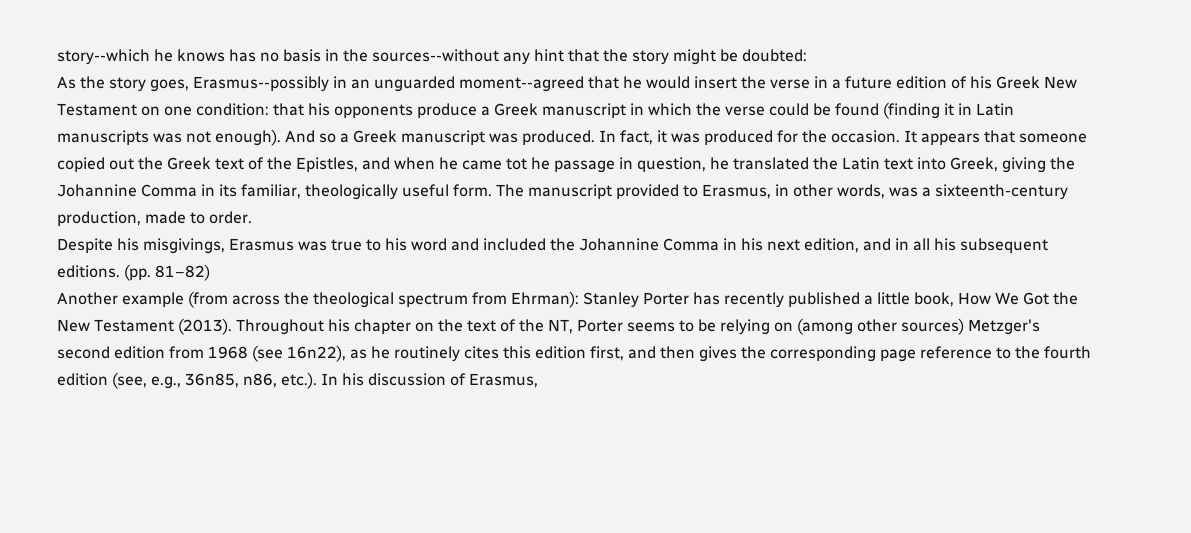story--which he knows has no basis in the sources--without any hint that the story might be doubted:
As the story goes, Erasmus--possibly in an unguarded moment--agreed that he would insert the verse in a future edition of his Greek New Testament on one condition: that his opponents produce a Greek manuscript in which the verse could be found (finding it in Latin manuscripts was not enough). And so a Greek manuscript was produced. In fact, it was produced for the occasion. It appears that someone copied out the Greek text of the Epistles, and when he came tot he passage in question, he translated the Latin text into Greek, giving the Johannine Comma in its familiar, theologically useful form. The manuscript provided to Erasmus, in other words, was a sixteenth-century production, made to order.
Despite his misgivings, Erasmus was true to his word and included the Johannine Comma in his next edition, and in all his subsequent editions. (pp. 81–82)
Another example (from across the theological spectrum from Ehrman): Stanley Porter has recently published a little book, How We Got the New Testament (2013). Throughout his chapter on the text of the NT, Porter seems to be relying on (among other sources) Metzger's second edition from 1968 (see 16n22), as he routinely cites this edition first, and then gives the corresponding page reference to the fourth edition (see, e.g., 36n85, n86, etc.). In his discussion of Erasmus,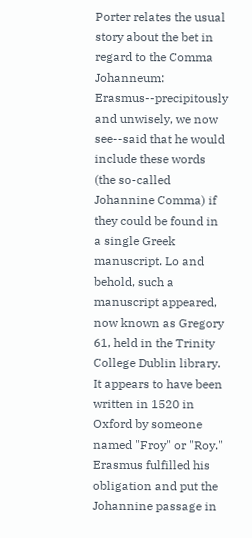Porter relates the usual story about the bet in regard to the Comma Johanneum:
Erasmus--precipitously and unwisely, we now see--said that he would include these words (the so-called Johannine Comma) if they could be found in a single Greek manuscript. Lo and behold, such a manuscript appeared, now known as Gregory 61, held in the Trinity College Dublin library. It appears to have been written in 1520 in Oxford by someone named "Froy" or "Roy." Erasmus fulfilled his obligation and put the Johannine passage in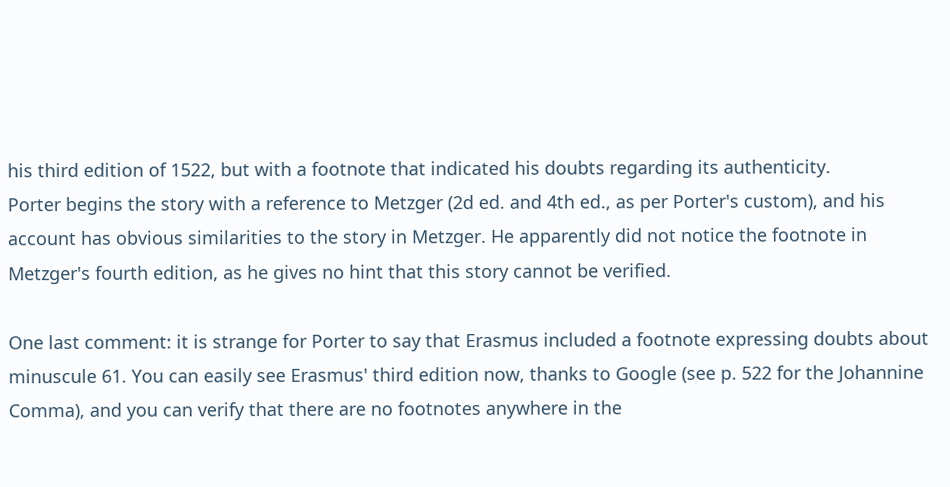his third edition of 1522, but with a footnote that indicated his doubts regarding its authenticity.
Porter begins the story with a reference to Metzger (2d ed. and 4th ed., as per Porter's custom), and his account has obvious similarities to the story in Metzger. He apparently did not notice the footnote in Metzger's fourth edition, as he gives no hint that this story cannot be verified.

One last comment: it is strange for Porter to say that Erasmus included a footnote expressing doubts about minuscule 61. You can easily see Erasmus' third edition now, thanks to Google (see p. 522 for the Johannine Comma), and you can verify that there are no footnotes anywhere in the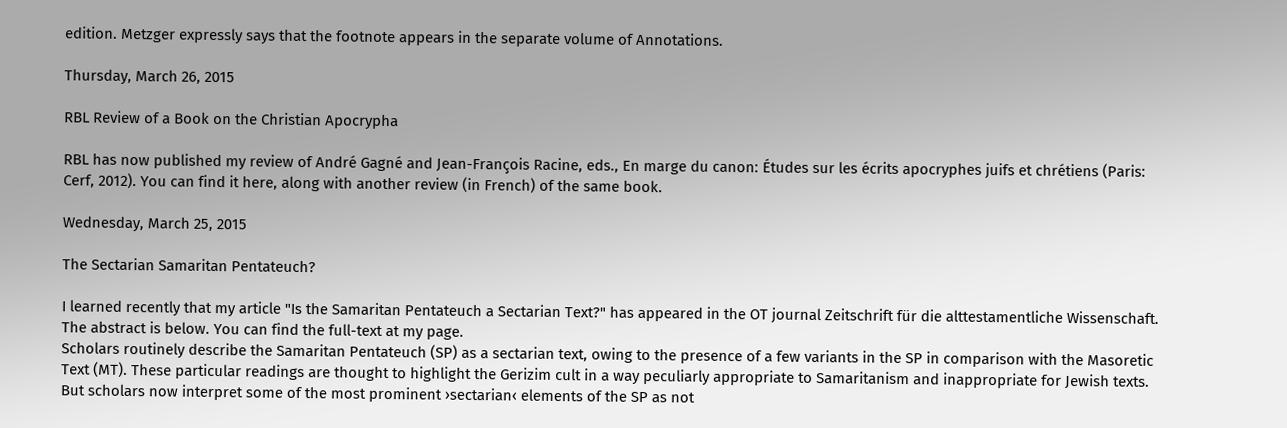edition. Metzger expressly says that the footnote appears in the separate volume of Annotations.

Thursday, March 26, 2015

RBL Review of a Book on the Christian Apocrypha

RBL has now published my review of André Gagné and Jean-François Racine, eds., En marge du canon: Études sur les écrits apocryphes juifs et chrétiens (Paris: Cerf, 2012). You can find it here, along with another review (in French) of the same book.

Wednesday, March 25, 2015

The Sectarian Samaritan Pentateuch?

I learned recently that my article "Is the Samaritan Pentateuch a Sectarian Text?" has appeared in the OT journal Zeitschrift für die alttestamentliche Wissenschaft. The abstract is below. You can find the full-text at my page.
Scholars routinely describe the Samaritan Pentateuch (SP) as a sectarian text, owing to the presence of a few variants in the SP in comparison with the Masoretic Text (MT). These particular readings are thought to highlight the Gerizim cult in a way peculiarly appropriate to Samaritanism and inappropriate for Jewish texts. But scholars now interpret some of the most prominent ›sectarian‹ elements of the SP as not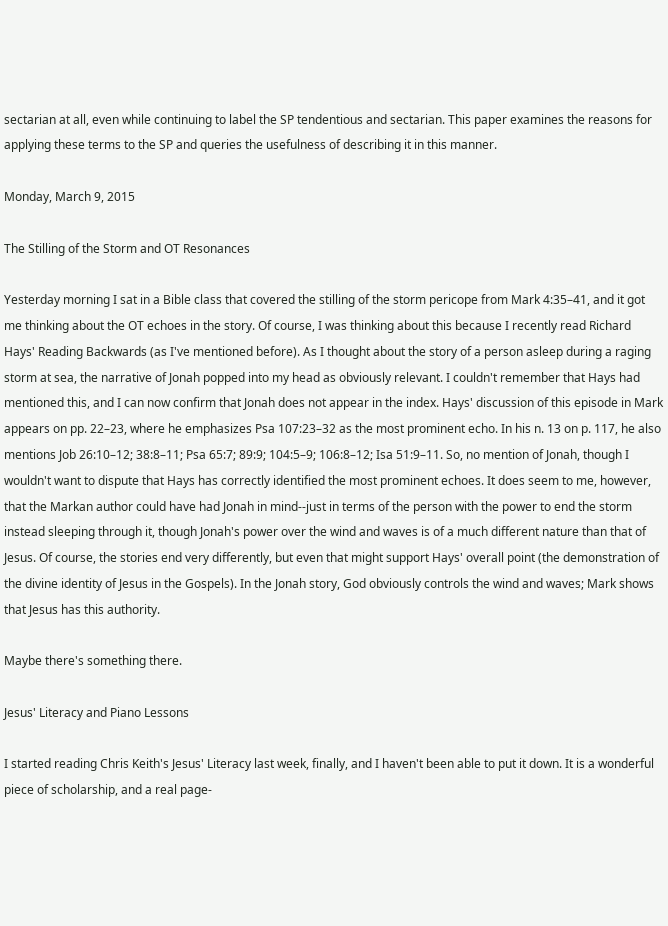sectarian at all, even while continuing to label the SP tendentious and sectarian. This paper examines the reasons for applying these terms to the SP and queries the usefulness of describing it in this manner.

Monday, March 9, 2015

The Stilling of the Storm and OT Resonances

Yesterday morning I sat in a Bible class that covered the stilling of the storm pericope from Mark 4:35–41, and it got me thinking about the OT echoes in the story. Of course, I was thinking about this because I recently read Richard Hays' Reading Backwards (as I've mentioned before). As I thought about the story of a person asleep during a raging storm at sea, the narrative of Jonah popped into my head as obviously relevant. I couldn't remember that Hays had mentioned this, and I can now confirm that Jonah does not appear in the index. Hays' discussion of this episode in Mark appears on pp. 22–23, where he emphasizes Psa 107:23–32 as the most prominent echo. In his n. 13 on p. 117, he also mentions Job 26:10–12; 38:8–11; Psa 65:7; 89:9; 104:5–9; 106:8–12; Isa 51:9–11. So, no mention of Jonah, though I wouldn't want to dispute that Hays has correctly identified the most prominent echoes. It does seem to me, however, that the Markan author could have had Jonah in mind--just in terms of the person with the power to end the storm instead sleeping through it, though Jonah's power over the wind and waves is of a much different nature than that of Jesus. Of course, the stories end very differently, but even that might support Hays' overall point (the demonstration of the divine identity of Jesus in the Gospels). In the Jonah story, God obviously controls the wind and waves; Mark shows that Jesus has this authority.

Maybe there's something there.

Jesus' Literacy and Piano Lessons

I started reading Chris Keith's Jesus' Literacy last week, finally, and I haven't been able to put it down. It is a wonderful piece of scholarship, and a real page-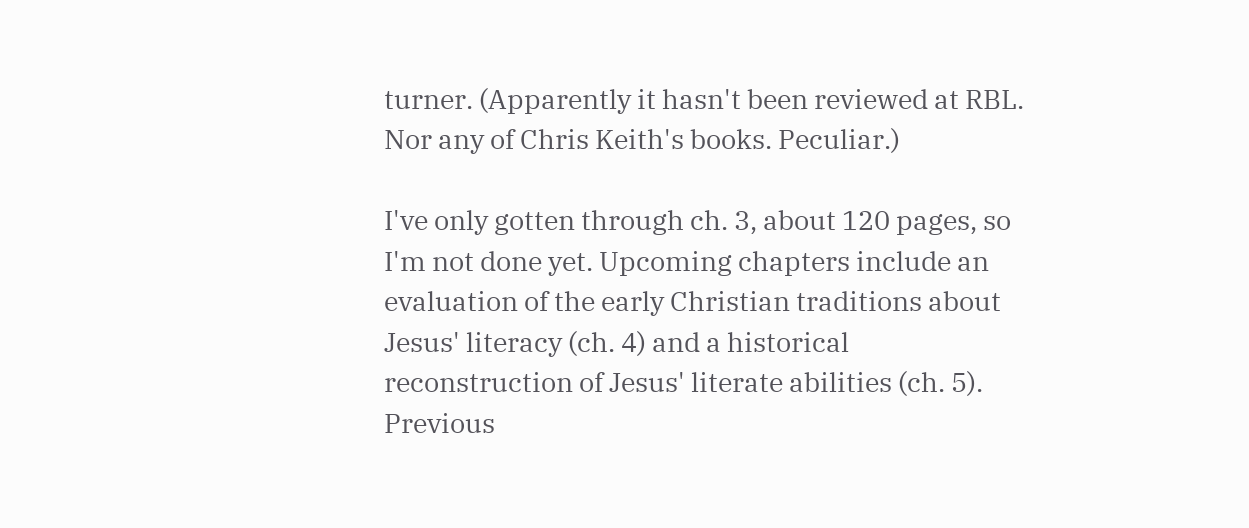turner. (Apparently it hasn't been reviewed at RBL. Nor any of Chris Keith's books. Peculiar.)

I've only gotten through ch. 3, about 120 pages, so I'm not done yet. Upcoming chapters include an evaluation of the early Christian traditions about Jesus' literacy (ch. 4) and a historical reconstruction of Jesus' literate abilities (ch. 5). Previous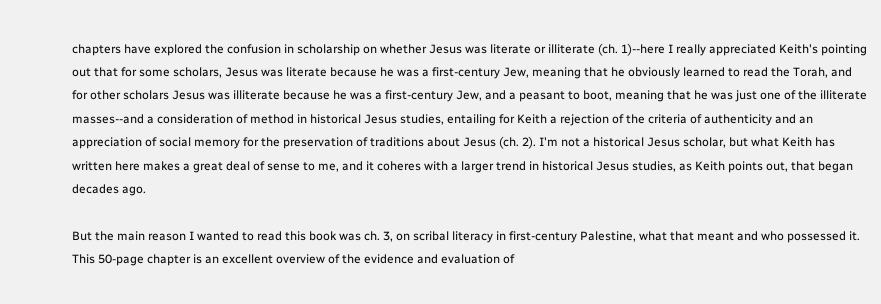chapters have explored the confusion in scholarship on whether Jesus was literate or illiterate (ch. 1)--here I really appreciated Keith's pointing out that for some scholars, Jesus was literate because he was a first-century Jew, meaning that he obviously learned to read the Torah, and for other scholars Jesus was illiterate because he was a first-century Jew, and a peasant to boot, meaning that he was just one of the illiterate masses--and a consideration of method in historical Jesus studies, entailing for Keith a rejection of the criteria of authenticity and an appreciation of social memory for the preservation of traditions about Jesus (ch. 2). I'm not a historical Jesus scholar, but what Keith has written here makes a great deal of sense to me, and it coheres with a larger trend in historical Jesus studies, as Keith points out, that began decades ago.

But the main reason I wanted to read this book was ch. 3, on scribal literacy in first-century Palestine, what that meant and who possessed it. This 50-page chapter is an excellent overview of the evidence and evaluation of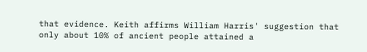that evidence. Keith affirms William Harris' suggestion that only about 10% of ancient people attained a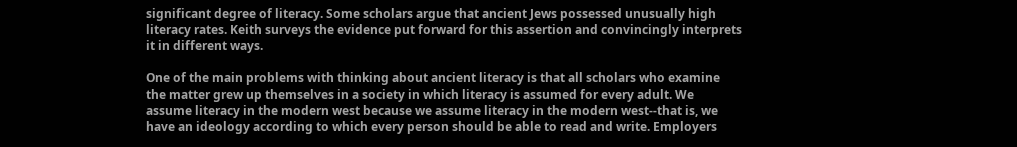significant degree of literacy. Some scholars argue that ancient Jews possessed unusually high literacy rates. Keith surveys the evidence put forward for this assertion and convincingly interprets it in different ways.

One of the main problems with thinking about ancient literacy is that all scholars who examine the matter grew up themselves in a society in which literacy is assumed for every adult. We assume literacy in the modern west because we assume literacy in the modern west--that is, we have an ideology according to which every person should be able to read and write. Employers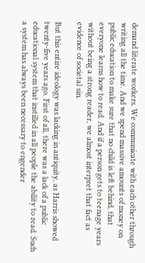demand literate workers. We communicate with each other through writing all the time. And we spend massive amounts of money on public education to make sure that no child is left behind, that everyone learns how to read. And if a person gets to teenage years without being a strong reader, we almost interpret that fact as evidence of societal sin.

But this entire ideology was lacking in antiquity, as Harris showed twenty-five years ago. First of all, there was a lack of a public educational system that instilled in all people the ability to read. Such a system has always been necessary to engender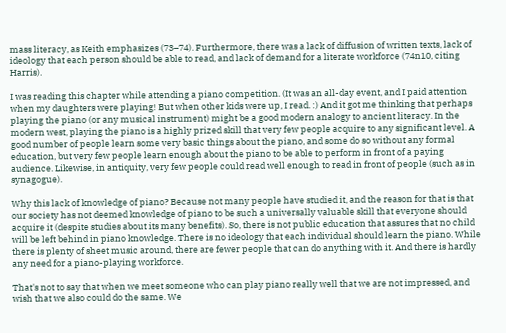mass literacy, as Keith emphasizes (73–74). Furthermore, there was a lack of diffusion of written texts, lack of ideology that each person should be able to read, and lack of demand for a literate workforce (74n10, citing Harris).

I was reading this chapter while attending a piano competition. (It was an all-day event, and I paid attention when my daughters were playing! But when other kids were up, I read. :) And it got me thinking that perhaps playing the piano (or any musical instrument) might be a good modern analogy to ancient literacy. In the modern west, playing the piano is a highly prized skill that very few people acquire to any significant level. A good number of people learn some very basic things about the piano, and some do so without any formal education, but very few people learn enough about the piano to be able to perform in front of a paying audience. Likewise, in antiquity, very few people could read well enough to read in front of people (such as in synagogue).

Why this lack of knowledge of piano? Because not many people have studied it, and the reason for that is that our society has not deemed knowledge of piano to be such a universally valuable skill that everyone should acquire it (despite studies about its many benefits). So, there is not public education that assures that no child will be left behind in piano knowledge. There is no ideology that each individual should learn the piano. While there is plenty of sheet music around, there are fewer people that can do anything with it. And there is hardly any need for a piano-playing workforce.

That's not to say that when we meet someone who can play piano really well that we are not impressed, and wish that we also could do the same. We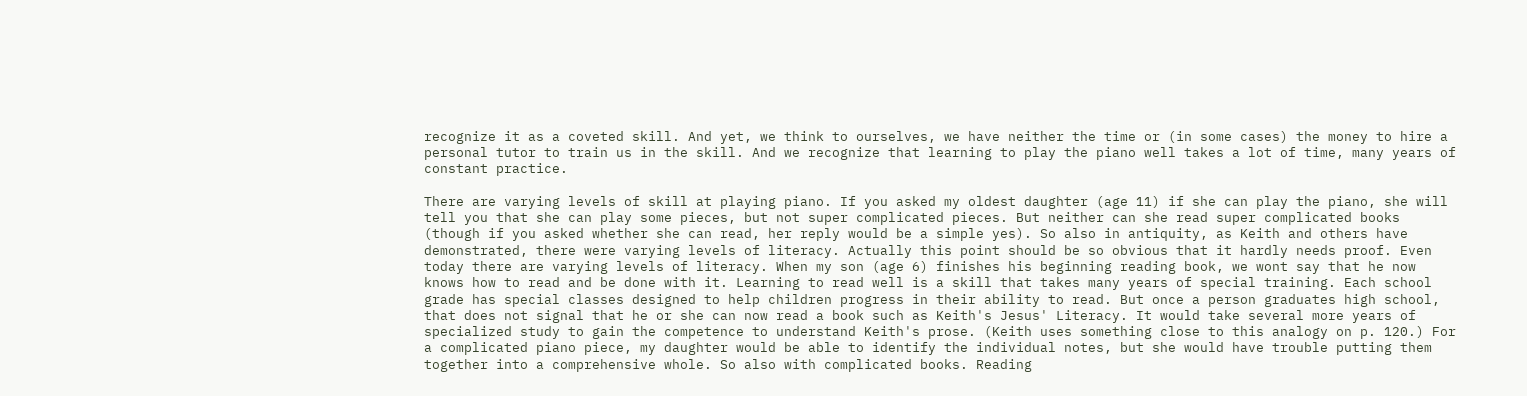recognize it as a coveted skill. And yet, we think to ourselves, we have neither the time or (in some cases) the money to hire a personal tutor to train us in the skill. And we recognize that learning to play the piano well takes a lot of time, many years of constant practice.

There are varying levels of skill at playing piano. If you asked my oldest daughter (age 11) if she can play the piano, she will tell you that she can play some pieces, but not super complicated pieces. But neither can she read super complicated books (though if you asked whether she can read, her reply would be a simple yes). So also in antiquity, as Keith and others have demonstrated, there were varying levels of literacy. Actually this point should be so obvious that it hardly needs proof. Even today there are varying levels of literacy. When my son (age 6) finishes his beginning reading book, we wont say that he now knows how to read and be done with it. Learning to read well is a skill that takes many years of special training. Each school grade has special classes designed to help children progress in their ability to read. But once a person graduates high school, that does not signal that he or she can now read a book such as Keith's Jesus' Literacy. It would take several more years of specialized study to gain the competence to understand Keith's prose. (Keith uses something close to this analogy on p. 120.) For a complicated piano piece, my daughter would be able to identify the individual notes, but she would have trouble putting them together into a comprehensive whole. So also with complicated books. Reading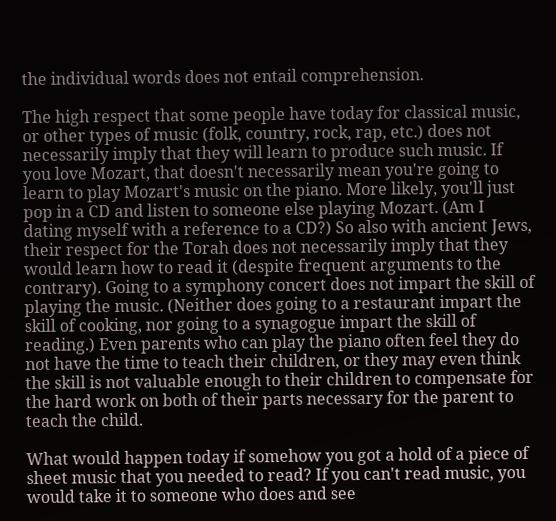the individual words does not entail comprehension.

The high respect that some people have today for classical music, or other types of music (folk, country, rock, rap, etc.) does not necessarily imply that they will learn to produce such music. If you love Mozart, that doesn't necessarily mean you're going to learn to play Mozart's music on the piano. More likely, you'll just pop in a CD and listen to someone else playing Mozart. (Am I dating myself with a reference to a CD?) So also with ancient Jews, their respect for the Torah does not necessarily imply that they would learn how to read it (despite frequent arguments to the contrary). Going to a symphony concert does not impart the skill of playing the music. (Neither does going to a restaurant impart the skill of cooking, nor going to a synagogue impart the skill of reading.) Even parents who can play the piano often feel they do not have the time to teach their children, or they may even think the skill is not valuable enough to their children to compensate for the hard work on both of their parts necessary for the parent to teach the child.

What would happen today if somehow you got a hold of a piece of sheet music that you needed to read? If you can't read music, you would take it to someone who does and see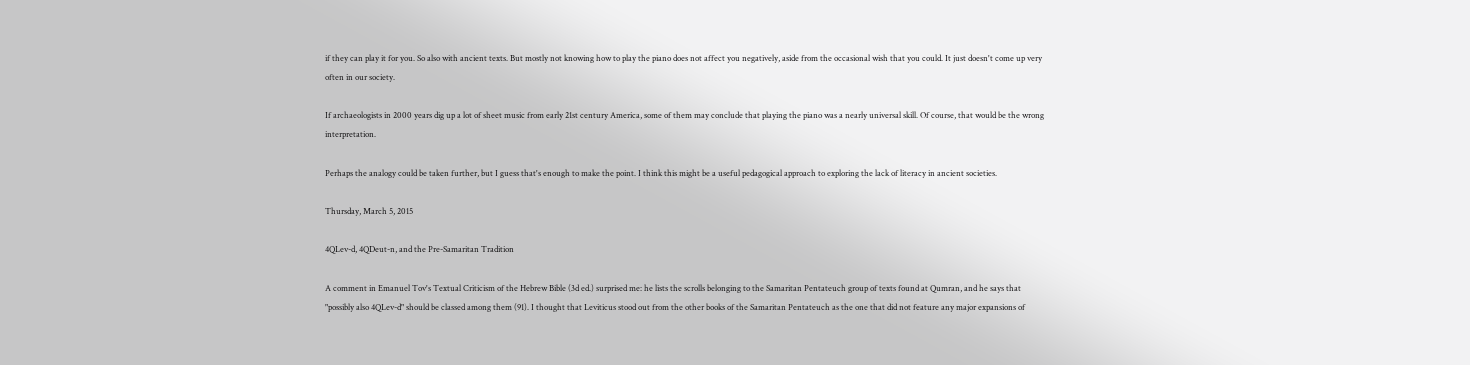if they can play it for you. So also with ancient texts. But mostly not knowing how to play the piano does not affect you negatively, aside from the occasional wish that you could. It just doesn't come up very often in our society.

If archaeologists in 2000 years dig up a lot of sheet music from early 21st century America, some of them may conclude that playing the piano was a nearly universal skill. Of course, that would be the wrong interpretation.

Perhaps the analogy could be taken further, but I guess that's enough to make the point. I think this might be a useful pedagogical approach to exploring the lack of literacy in ancient societies.

Thursday, March 5, 2015

4QLev-d, 4QDeut-n, and the Pre-Samaritan Tradition

A comment in Emanuel Tov's Textual Criticism of the Hebrew Bible (3d ed.) surprised me: he lists the scrolls belonging to the Samaritan Pentateuch group of texts found at Qumran, and he says that "possibly also 4QLev-d" should be classed among them (91). I thought that Leviticus stood out from the other books of the Samaritan Pentateuch as the one that did not feature any major expansions of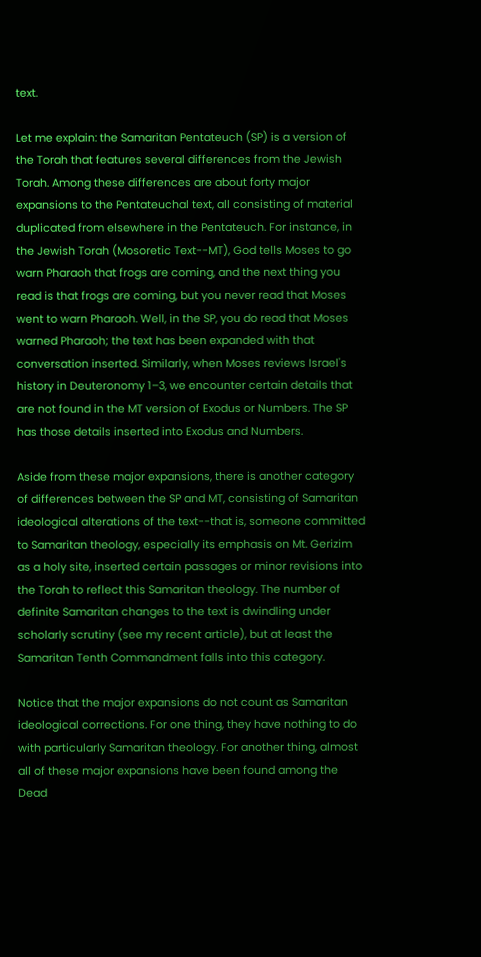text.

Let me explain: the Samaritan Pentateuch (SP) is a version of the Torah that features several differences from the Jewish Torah. Among these differences are about forty major expansions to the Pentateuchal text, all consisting of material duplicated from elsewhere in the Pentateuch. For instance, in the Jewish Torah (Mosoretic Text--MT), God tells Moses to go warn Pharaoh that frogs are coming, and the next thing you read is that frogs are coming, but you never read that Moses went to warn Pharaoh. Well, in the SP, you do read that Moses warned Pharaoh; the text has been expanded with that conversation inserted. Similarly, when Moses reviews Israel's history in Deuteronomy 1–3, we encounter certain details that are not found in the MT version of Exodus or Numbers. The SP has those details inserted into Exodus and Numbers.

Aside from these major expansions, there is another category of differences between the SP and MT, consisting of Samaritan ideological alterations of the text--that is, someone committed to Samaritan theology, especially its emphasis on Mt. Gerizim as a holy site, inserted certain passages or minor revisions into the Torah to reflect this Samaritan theology. The number of definite Samaritan changes to the text is dwindling under scholarly scrutiny (see my recent article), but at least the Samaritan Tenth Commandment falls into this category.

Notice that the major expansions do not count as Samaritan ideological corrections. For one thing, they have nothing to do with particularly Samaritan theology. For another thing, almost all of these major expansions have been found among the Dead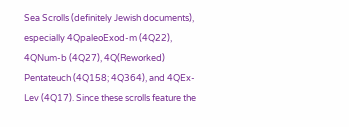Sea Scrolls (definitely Jewish documents), especially 4QpaleoExod-m (4Q22), 4QNum-b (4Q27), 4Q(Reworked) Pentateuch (4Q158; 4Q364), and 4QEx-Lev (4Q17). Since these scrolls feature the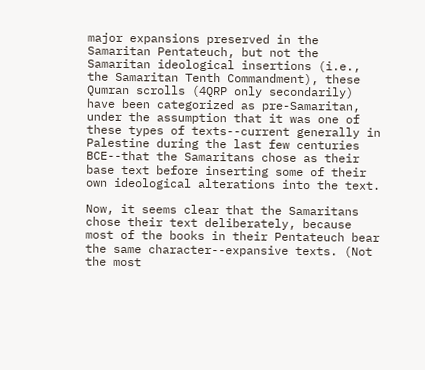major expansions preserved in the Samaritan Pentateuch, but not the Samaritan ideological insertions (i.e., the Samaritan Tenth Commandment), these Qumran scrolls (4QRP only secondarily) have been categorized as pre-Samaritan, under the assumption that it was one of these types of texts--current generally in Palestine during the last few centuries BCE--that the Samaritans chose as their base text before inserting some of their own ideological alterations into the text.

Now, it seems clear that the Samaritans chose their text deliberately, because most of the books in their Pentateuch bear the same character--expansive texts. (Not the most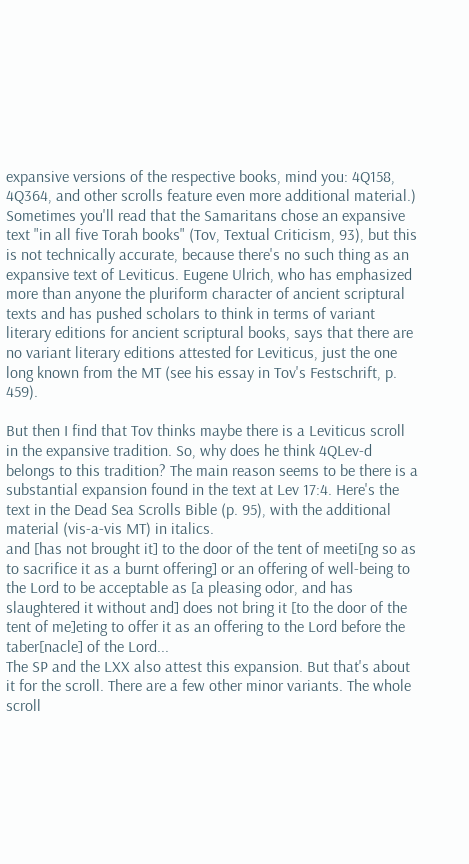expansive versions of the respective books, mind you: 4Q158, 4Q364, and other scrolls feature even more additional material.) Sometimes you'll read that the Samaritans chose an expansive text "in all five Torah books" (Tov, Textual Criticism, 93), but this is not technically accurate, because there's no such thing as an expansive text of Leviticus. Eugene Ulrich, who has emphasized more than anyone the pluriform character of ancient scriptural texts and has pushed scholars to think in terms of variant literary editions for ancient scriptural books, says that there are no variant literary editions attested for Leviticus, just the one long known from the MT (see his essay in Tov's Festschrift, p. 459).

But then I find that Tov thinks maybe there is a Leviticus scroll in the expansive tradition. So, why does he think 4QLev-d belongs to this tradition? The main reason seems to be there is a substantial expansion found in the text at Lev 17:4. Here's the text in the Dead Sea Scrolls Bible (p. 95), with the additional material (vis-a-vis MT) in italics.
and [has not brought it] to the door of the tent of meeti[ng so as to sacrifice it as a burnt offering] or an offering of well-being to the Lord to be acceptable as [a pleasing odor, and has slaughtered it without and] does not bring it [to the door of the tent of me]eting to offer it as an offering to the Lord before the taber[nacle] of the Lord...
The SP and the LXX also attest this expansion. But that's about it for the scroll. There are a few other minor variants. The whole scroll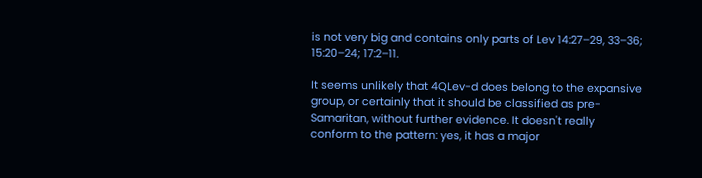is not very big and contains only parts of Lev 14:27–29, 33–36; 15:20–24; 17:2–11.

It seems unlikely that 4QLev-d does belong to the expansive group, or certainly that it should be classified as pre-Samaritan, without further evidence. It doesn't really conform to the pattern: yes, it has a major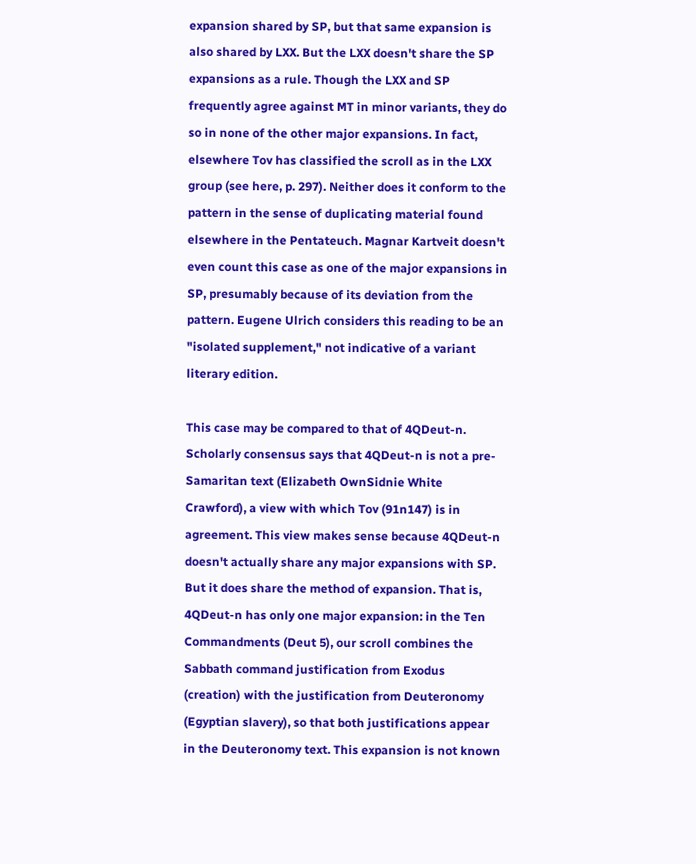expansion shared by SP, but that same expansion is also shared by LXX. But the LXX doesn't share the SP expansions as a rule. Though the LXX and SP frequently agree against MT in minor variants, they do so in none of the other major expansions. In fact, elsewhere Tov has classified the scroll as in the LXX group (see here, p. 297). Neither does it conform to the pattern in the sense of duplicating material found elsewhere in the Pentateuch. Magnar Kartveit doesn't even count this case as one of the major expansions in SP, presumably because of its deviation from the pattern. Eugene Ulrich considers this reading to be an "isolated supplement," not indicative of a variant literary edition.

This case may be compared to that of 4QDeut-n. Scholarly consensus says that 4QDeut-n is not a pre-Samaritan text (Elizabeth OwnSidnie White Crawford), a view with which Tov (91n147) is in agreement. This view makes sense because 4QDeut-n doesn't actually share any major expansions with SP. But it does share the method of expansion. That is, 4QDeut-n has only one major expansion: in the Ten Commandments (Deut 5), our scroll combines the Sabbath command justification from Exodus (creation) with the justification from Deuteronomy (Egyptian slavery), so that both justifications appear in the Deuteronomy text. This expansion is not known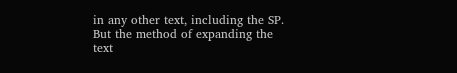in any other text, including the SP. But the method of expanding the text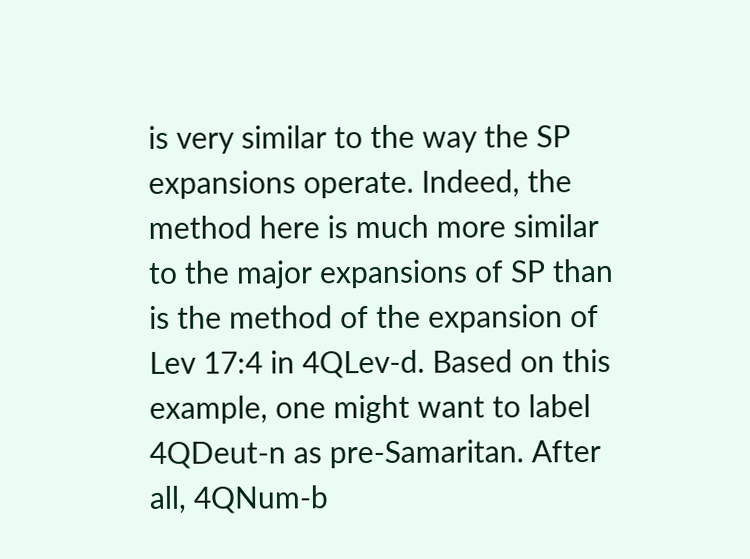is very similar to the way the SP expansions operate. Indeed, the method here is much more similar to the major expansions of SP than is the method of the expansion of Lev 17:4 in 4QLev-d. Based on this example, one might want to label 4QDeut-n as pre-Samaritan. After all, 4QNum-b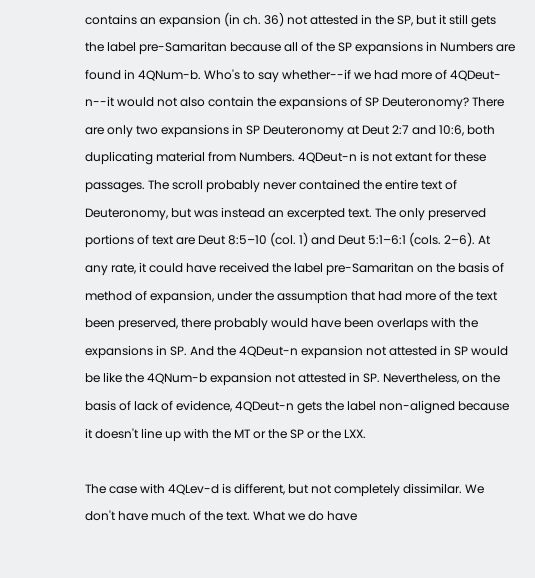contains an expansion (in ch. 36) not attested in the SP, but it still gets the label pre-Samaritan because all of the SP expansions in Numbers are found in 4QNum-b. Who's to say whether--if we had more of 4QDeut-n--it would not also contain the expansions of SP Deuteronomy? There are only two expansions in SP Deuteronomy at Deut 2:7 and 10:6, both duplicating material from Numbers. 4QDeut-n is not extant for these passages. The scroll probably never contained the entire text of Deuteronomy, but was instead an excerpted text. The only preserved portions of text are Deut 8:5–10 (col. 1) and Deut 5:1–6:1 (cols. 2–6). At any rate, it could have received the label pre-Samaritan on the basis of method of expansion, under the assumption that had more of the text been preserved, there probably would have been overlaps with the expansions in SP. And the 4QDeut-n expansion not attested in SP would be like the 4QNum-b expansion not attested in SP. Nevertheless, on the basis of lack of evidence, 4QDeut-n gets the label non-aligned because it doesn't line up with the MT or the SP or the LXX.

The case with 4QLev-d is different, but not completely dissimilar. We don't have much of the text. What we do have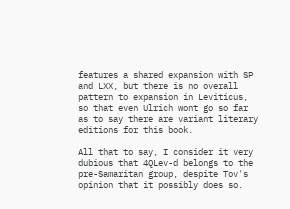features a shared expansion with SP and LXX, but there is no overall pattern to expansion in Leviticus, so that even Ulrich wont go so far as to say there are variant literary editions for this book.

All that to say, I consider it very dubious that 4QLev-d belongs to the pre-Samaritan group, despite Tov's opinion that it possibly does so.